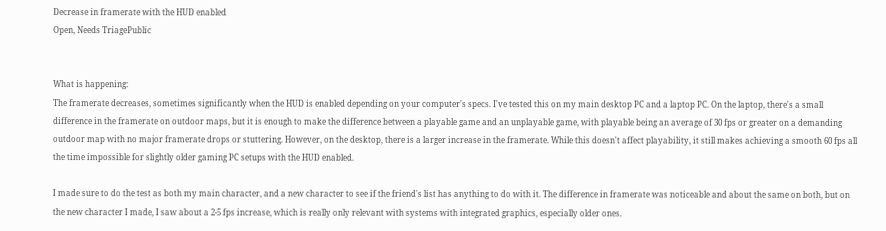Decrease in framerate with the HUD enabled
Open, Needs TriagePublic


What is happening:
The framerate decreases, sometimes significantly when the HUD is enabled depending on your computer's specs. I've tested this on my main desktop PC and a laptop PC. On the laptop, there's a small difference in the framerate on outdoor maps, but it is enough to make the difference between a playable game and an unplayable game, with playable being an average of 30 fps or greater on a demanding outdoor map with no major framerate drops or stuttering. However, on the desktop, there is a larger increase in the framerate. While this doesn't affect playability, it still makes achieving a smooth 60 fps all the time impossible for slightly older gaming PC setups with the HUD enabled.

I made sure to do the test as both my main character, and a new character to see if the friend's list has anything to do with it. The difference in framerate was noticeable and about the same on both, but on the new character I made, I saw about a 2-5 fps increase, which is really only relevant with systems with integrated graphics, especially older ones.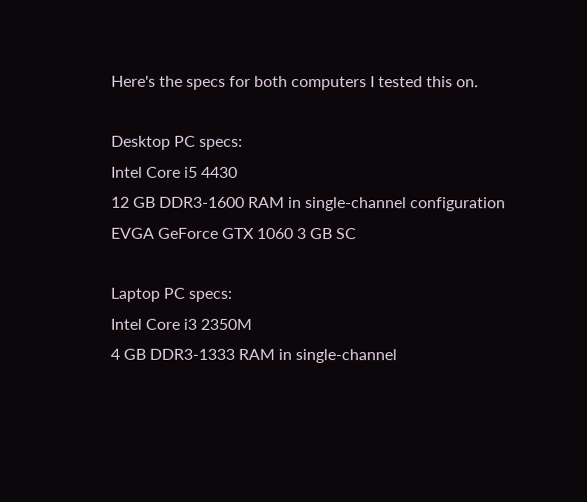Here's the specs for both computers I tested this on.

Desktop PC specs:
Intel Core i5 4430
12 GB DDR3-1600 RAM in single-channel configuration
EVGA GeForce GTX 1060 3 GB SC

Laptop PC specs:
Intel Core i3 2350M
4 GB DDR3-1333 RAM in single-channel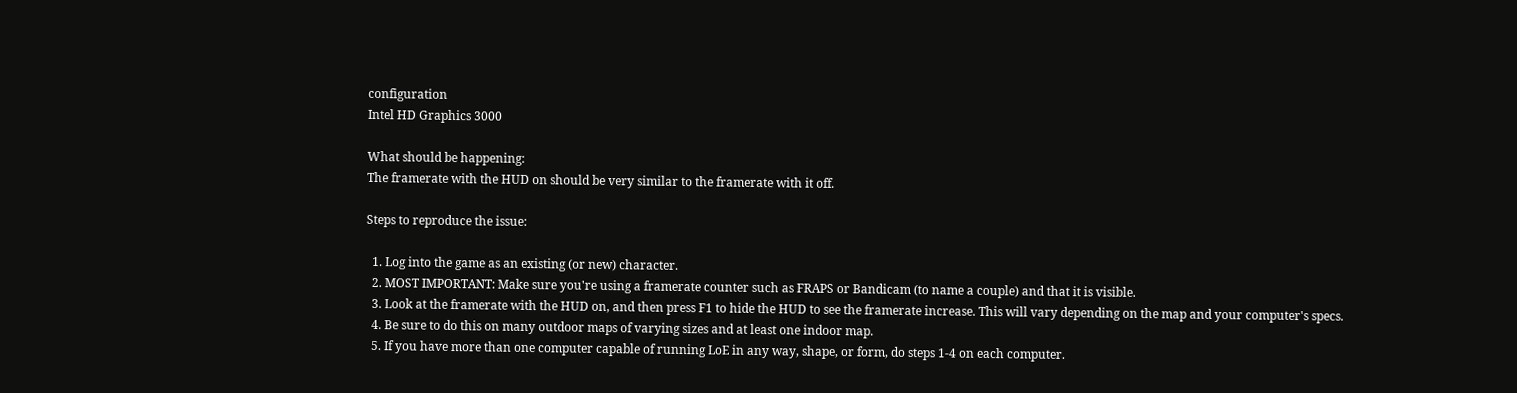configuration
Intel HD Graphics 3000

What should be happening:
The framerate with the HUD on should be very similar to the framerate with it off.

Steps to reproduce the issue:

  1. Log into the game as an existing (or new) character.
  2. MOST IMPORTANT: Make sure you're using a framerate counter such as FRAPS or Bandicam (to name a couple) and that it is visible.
  3. Look at the framerate with the HUD on, and then press F1 to hide the HUD to see the framerate increase. This will vary depending on the map and your computer's specs.
  4. Be sure to do this on many outdoor maps of varying sizes and at least one indoor map.
  5. If you have more than one computer capable of running LoE in any way, shape, or form, do steps 1-4 on each computer.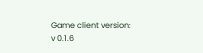Game client version:
v 0.1.6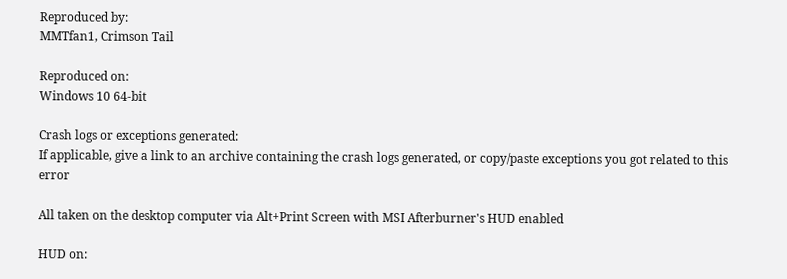Reproduced by:
MMTfan1, Crimson Tail

Reproduced on:
Windows 10 64-bit

Crash logs or exceptions generated:
If applicable, give a link to an archive containing the crash logs generated, or copy/paste exceptions you got related to this error

All taken on the desktop computer via Alt+Print Screen with MSI Afterburner's HUD enabled

HUD on: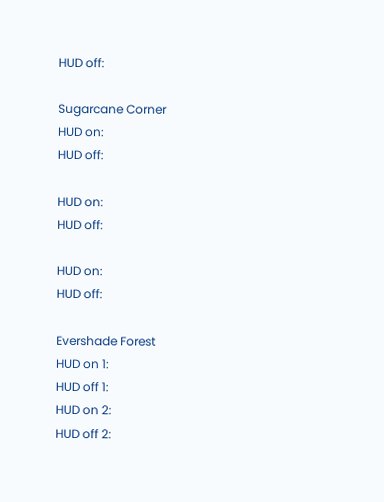HUD off:

Sugarcane Corner
HUD on:
HUD off:

HUD on:
HUD off:

HUD on:
HUD off:

Evershade Forest
HUD on 1:
HUD off 1:
HUD on 2:
HUD off 2: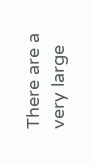There are a very large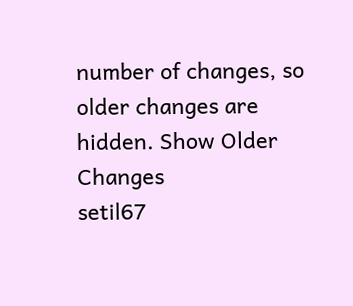number of changes, so older changes are hidden. Show Older Changes
setil67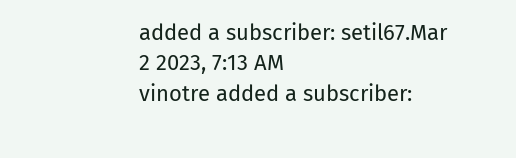added a subscriber: setil67.Mar 2 2023, 7:13 AM
vinotre added a subscriber: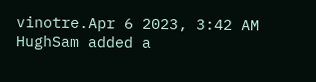vinotre.Apr 6 2023, 3:42 AM
HughSam added a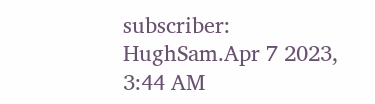subscriber: HughSam.Apr 7 2023, 3:44 AM